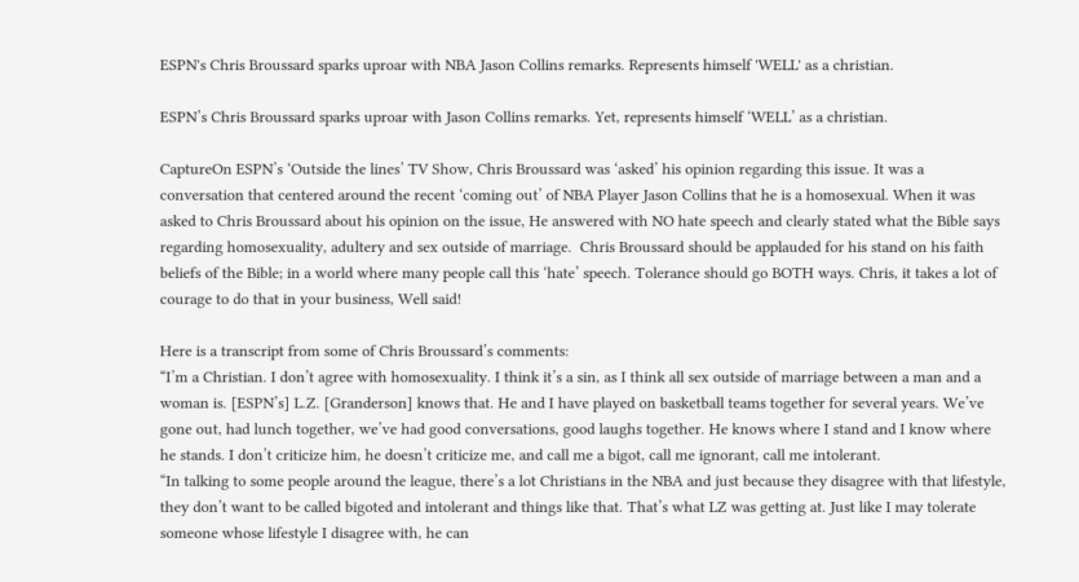ESPN's Chris Broussard sparks uproar with NBA Jason Collins remarks. Represents himself 'WELL' as a christian.

ESPN’s Chris Broussard sparks uproar with Jason Collins remarks. Yet, represents himself ‘WELL’ as a christian.

CaptureOn ESPN’s ‘Outside the lines’ TV Show, Chris Broussard was ‘asked’ his opinion regarding this issue. It was a conversation that centered around the recent ‘coming out’ of NBA Player Jason Collins that he is a homosexual. When it was asked to Chris Broussard about his opinion on the issue, He answered with NO hate speech and clearly stated what the Bible says regarding homosexuality, adultery and sex outside of marriage.  Chris Broussard should be applauded for his stand on his faith beliefs of the Bible; in a world where many people call this ‘hate’ speech. Tolerance should go BOTH ways. Chris, it takes a lot of courage to do that in your business, Well said!

Here is a transcript from some of Chris Broussard’s comments:
“I’m a Christian. I don’t agree with homosexuality. I think it’s a sin, as I think all sex outside of marriage between a man and a woman is. [ESPN’s] L.Z. [Granderson] knows that. He and I have played on basketball teams together for several years. We’ve gone out, had lunch together, we’ve had good conversations, good laughs together. He knows where I stand and I know where he stands. I don’t criticize him, he doesn’t criticize me, and call me a bigot, call me ignorant, call me intolerant.
“In talking to some people around the league, there’s a lot Christians in the NBA and just because they disagree with that lifestyle, they don’t want to be called bigoted and intolerant and things like that. That’s what LZ was getting at. Just like I may tolerate someone whose lifestyle I disagree with, he can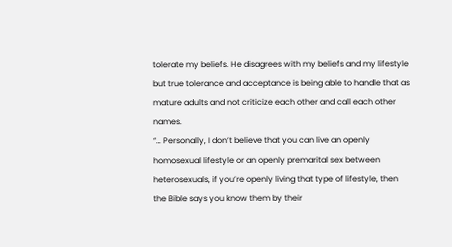tolerate my beliefs. He disagrees with my beliefs and my lifestyle but true tolerance and acceptance is being able to handle that as mature adults and not criticize each other and call each other names.
“… Personally, I don’t believe that you can live an openly homosexual lifestyle or an openly premarital sex between heterosexuals, if you’re openly living that type of lifestyle, then the Bible says you know them by their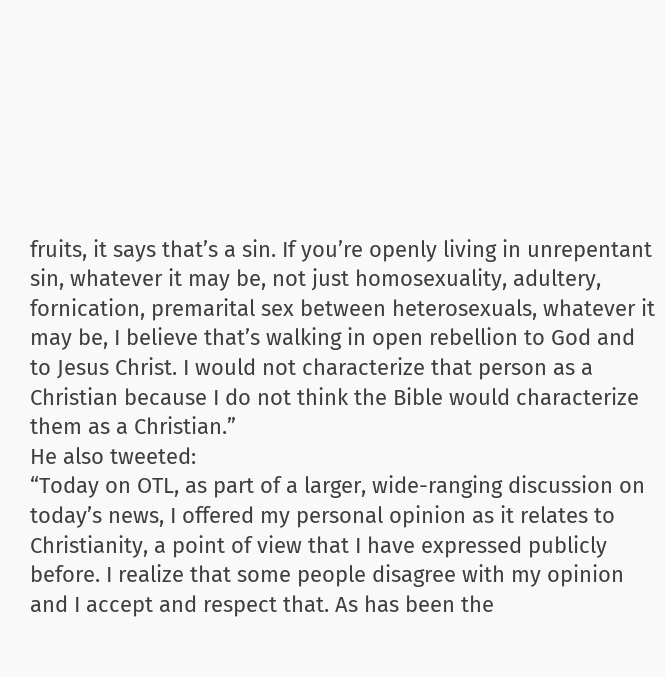fruits, it says that’s a sin. If you’re openly living in unrepentant sin, whatever it may be, not just homosexuality, adultery, fornication, premarital sex between heterosexuals, whatever it may be, I believe that’s walking in open rebellion to God and to Jesus Christ. I would not characterize that person as a Christian because I do not think the Bible would characterize them as a Christian.”
He also tweeted:
“Today on OTL, as part of a larger, wide-ranging discussion on today’s news, I offered my personal opinion as it relates to Christianity, a point of view that I have expressed publicly before. I realize that some people disagree with my opinion and I accept and respect that. As has been the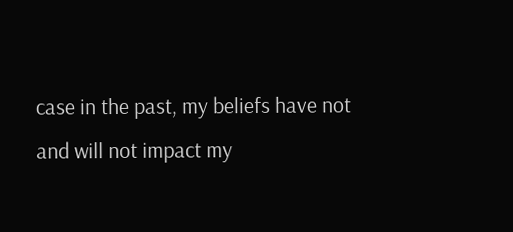case in the past, my beliefs have not and will not impact my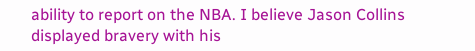ability to report on the NBA. I believe Jason Collins displayed bravery with his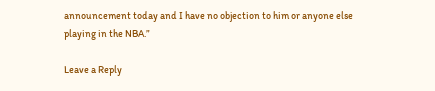announcement today and I have no objection to him or anyone else playing in the NBA.”

Leave a Reply